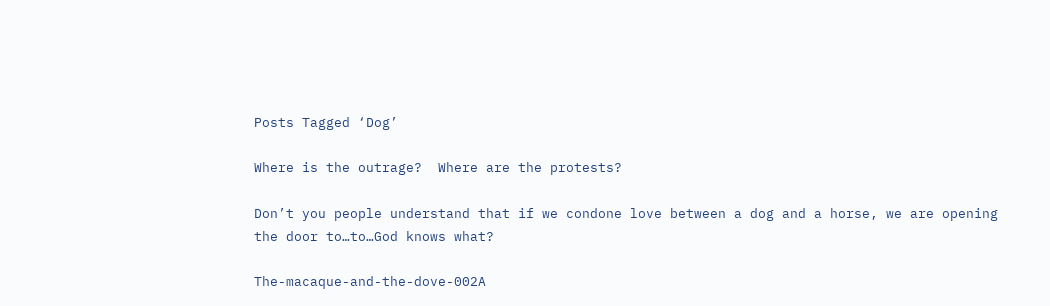Posts Tagged ‘Dog’

Where is the outrage?  Where are the protests?

Don’t you people understand that if we condone love between a dog and a horse, we are opening the door to…to…God knows what?

The-macaque-and-the-dove-002A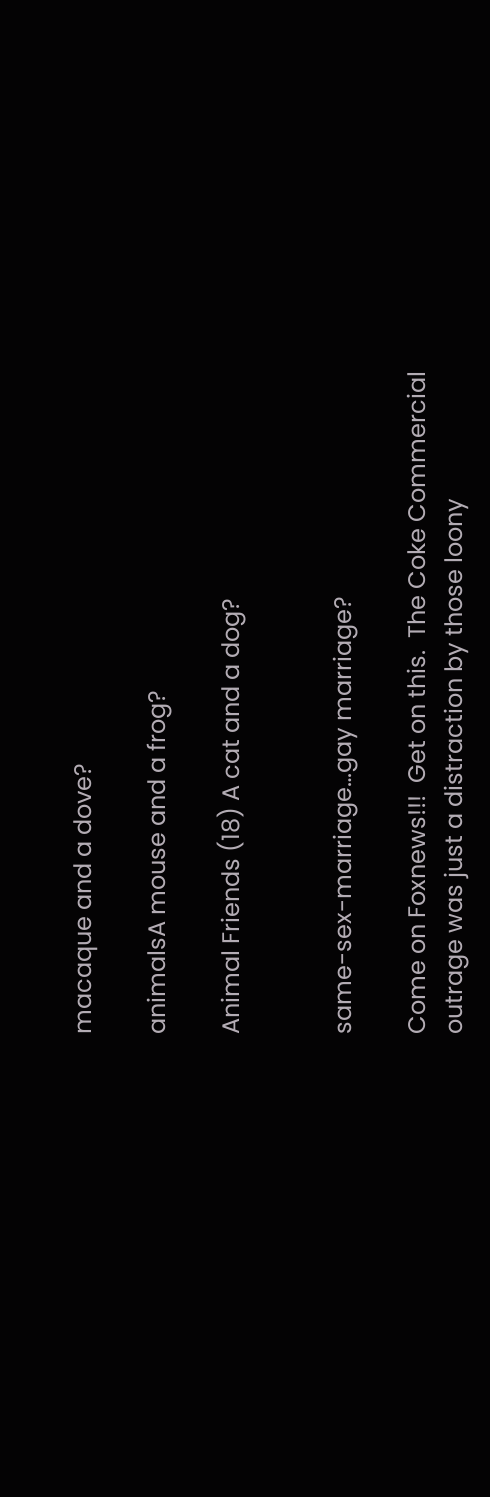macaque and a dove?

animalsA mouse and a frog?

Animal Friends (18) A cat and a dog?


same-sex-marriage…gay marriage?

Come on Foxnews!!!  Get on this.  The Coke Commercial outrage was just a distraction by those loony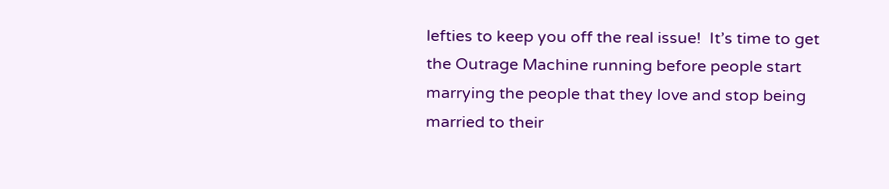lefties to keep you off the real issue!  It’s time to get the Outrage Machine running before people start marrying the people that they love and stop being married to their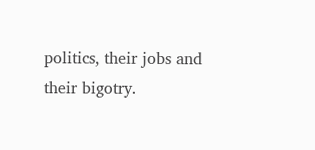politics, their jobs and their bigotry.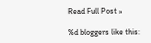Read Full Post »

%d bloggers like this: